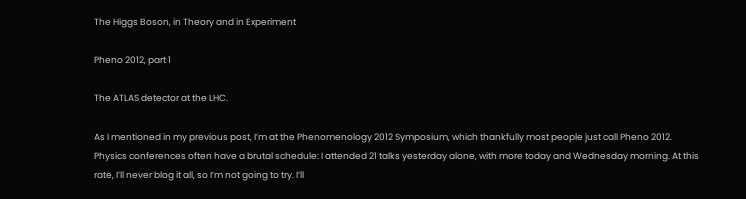The Higgs Boson, in Theory and in Experiment

Pheno 2012, part 1

The ATLAS detector at the LHC.

As I mentioned in my previous post, I’m at the Phenomenology 2012 Symposium, which thankfully most people just call Pheno 2012. Physics conferences often have a brutal schedule: I attended 21 talks yesterday alone, with more today and Wednesday morning. At this rate, I’ll never blog it all, so I’m not going to try. I’ll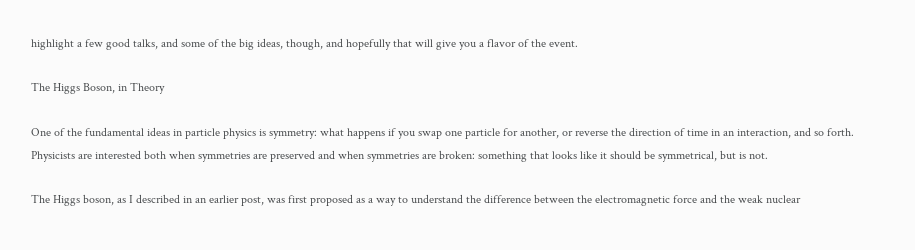highlight a few good talks, and some of the big ideas, though, and hopefully that will give you a flavor of the event.

The Higgs Boson, in Theory

One of the fundamental ideas in particle physics is symmetry: what happens if you swap one particle for another, or reverse the direction of time in an interaction, and so forth. Physicists are interested both when symmetries are preserved and when symmetries are broken: something that looks like it should be symmetrical, but is not.

The Higgs boson, as I described in an earlier post, was first proposed as a way to understand the difference between the electromagnetic force and the weak nuclear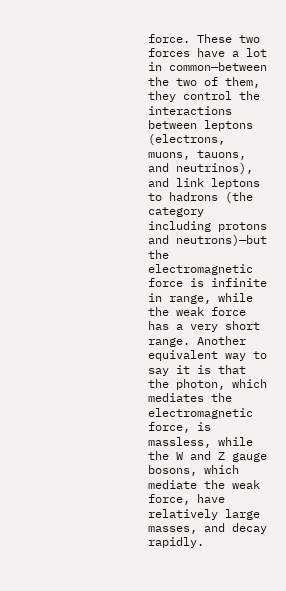force. These two forces have a lot in common—between the two of them, they control the interactions between leptons (electrons, muons, tauons, and neutrinos), and link leptons to hadrons (the category including protons and neutrons)—but the electromagnetic force is infinite in range, while the weak force has a very short range. Another equivalent way to say it is that the photon, which mediates the electromagnetic force, is massless, while the W and Z gauge bosons, which mediate the weak force, have relatively large masses, and decay rapidly.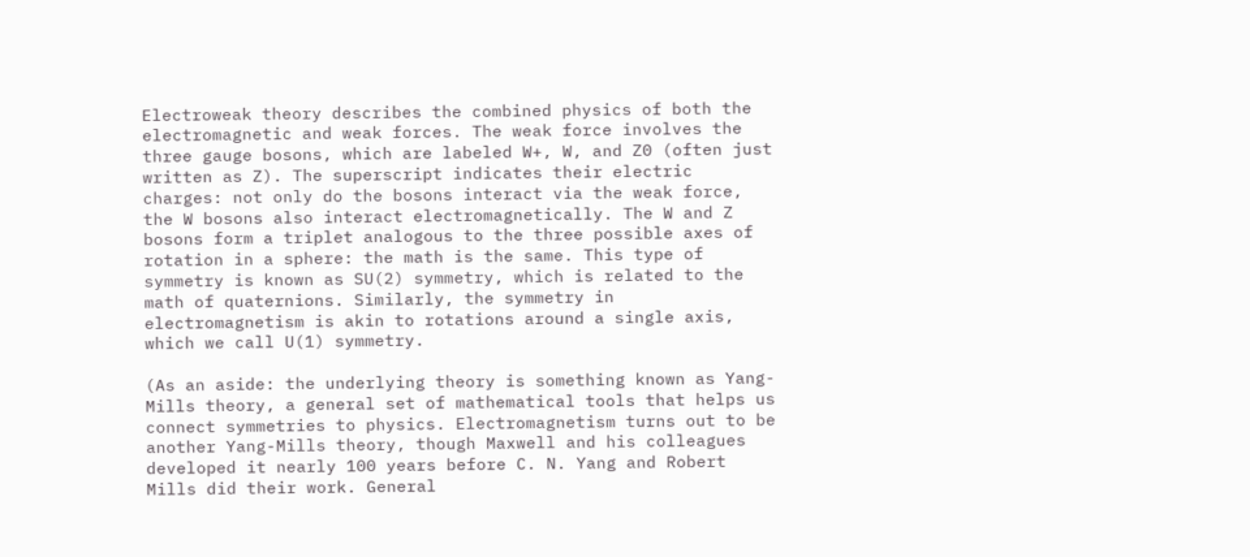Electroweak theory describes the combined physics of both the electromagnetic and weak forces. The weak force involves the three gauge bosons, which are labeled W+, W, and Z0 (often just written as Z). The superscript indicates their electric charges: not only do the bosons interact via the weak force, the W bosons also interact electromagnetically. The W and Z bosons form a triplet analogous to the three possible axes of rotation in a sphere: the math is the same. This type of symmetry is known as SU(2) symmetry, which is related to the math of quaternions. Similarly, the symmetry in electromagnetism is akin to rotations around a single axis, which we call U(1) symmetry.

(As an aside: the underlying theory is something known as Yang-Mills theory, a general set of mathematical tools that helps us connect symmetries to physics. Electromagnetism turns out to be another Yang-Mills theory, though Maxwell and his colleagues developed it nearly 100 years before C. N. Yang and Robert Mills did their work. General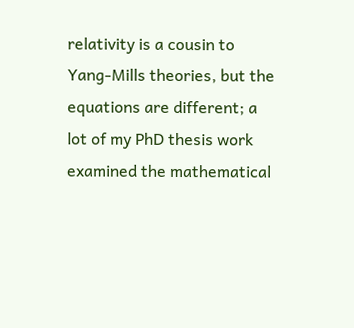relativity is a cousin to Yang-Mills theories, but the equations are different; a lot of my PhD thesis work examined the mathematical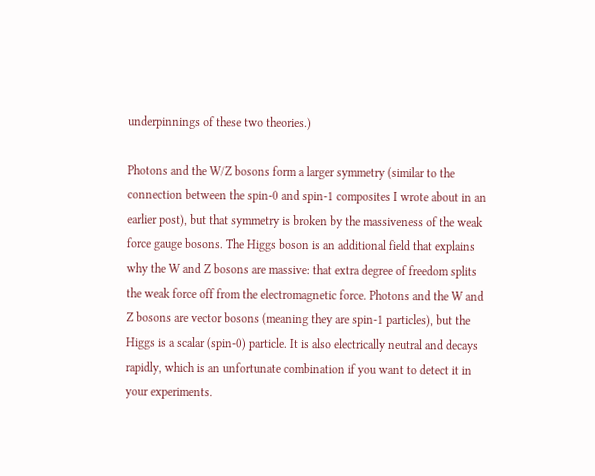underpinnings of these two theories.)

Photons and the W/Z bosons form a larger symmetry (similar to the connection between the spin-0 and spin-1 composites I wrote about in an earlier post), but that symmetry is broken by the massiveness of the weak force gauge bosons. The Higgs boson is an additional field that explains why the W and Z bosons are massive: that extra degree of freedom splits the weak force off from the electromagnetic force. Photons and the W and Z bosons are vector bosons (meaning they are spin-1 particles), but the Higgs is a scalar (spin-0) particle. It is also electrically neutral and decays rapidly, which is an unfortunate combination if you want to detect it in your experiments.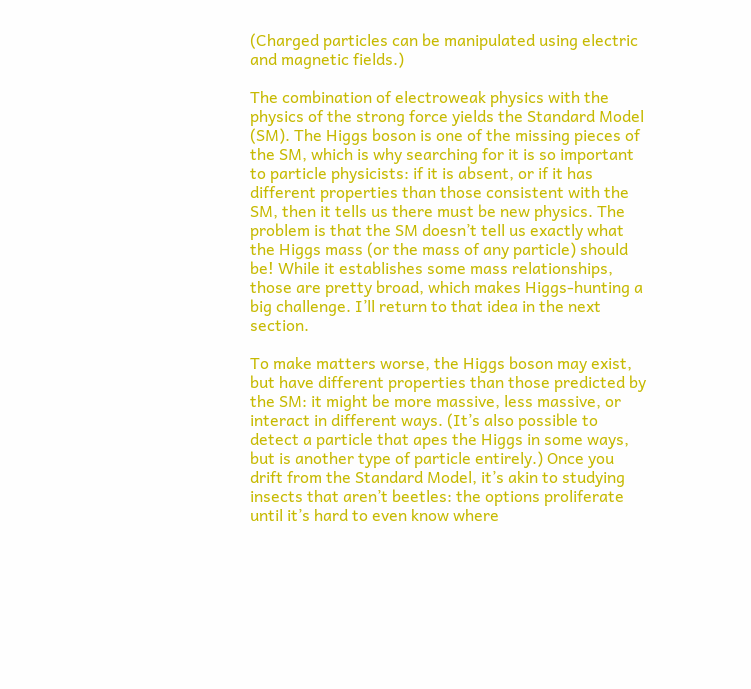(Charged particles can be manipulated using electric and magnetic fields.)

The combination of electroweak physics with the physics of the strong force yields the Standard Model (SM). The Higgs boson is one of the missing pieces of the SM, which is why searching for it is so important to particle physicists: if it is absent, or if it has different properties than those consistent with the SM, then it tells us there must be new physics. The problem is that the SM doesn’t tell us exactly what the Higgs mass (or the mass of any particle) should be! While it establishes some mass relationships, those are pretty broad, which makes Higgs-hunting a big challenge. I’ll return to that idea in the next section.

To make matters worse, the Higgs boson may exist, but have different properties than those predicted by the SM: it might be more massive, less massive, or interact in different ways. (It’s also possible to detect a particle that apes the Higgs in some ways, but is another type of particle entirely.) Once you drift from the Standard Model, it’s akin to studying insects that aren’t beetles: the options proliferate until it’s hard to even know where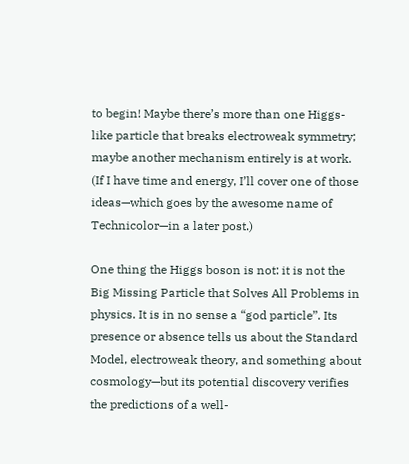to begin! Maybe there’s more than one Higgs-like particle that breaks electroweak symmetry; maybe another mechanism entirely is at work. (If I have time and energy, I’ll cover one of those ideas—which goes by the awesome name of Technicolor—in a later post.)

One thing the Higgs boson is not: it is not the Big Missing Particle that Solves All Problems in physics. It is in no sense a “god particle”. Its presence or absence tells us about the Standard Model, electroweak theory, and something about cosmology—but its potential discovery verifies the predictions of a well-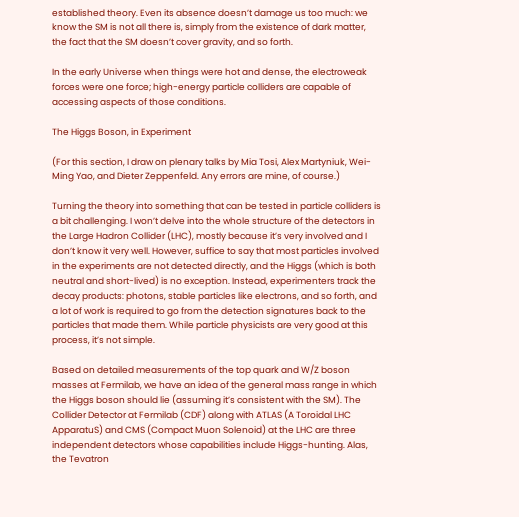established theory. Even its absence doesn’t damage us too much: we know the SM is not all there is, simply from the existence of dark matter, the fact that the SM doesn’t cover gravity, and so forth.

In the early Universe when things were hot and dense, the electroweak  forces were one force; high-energy particle colliders are capable of accessing aspects of those conditions.

The Higgs Boson, in Experiment

(For this section, I draw on plenary talks by Mia Tosi, Alex Martyniuk, Wei-Ming Yao, and Dieter Zeppenfeld. Any errors are mine, of course.)

Turning the theory into something that can be tested in particle colliders is a bit challenging. I won’t delve into the whole structure of the detectors in the Large Hadron Collider (LHC), mostly because it’s very involved and I don’t know it very well. However, suffice to say that most particles involved in the experiments are not detected directly, and the Higgs (which is both neutral and short-lived) is no exception. Instead, experimenters track the decay products: photons, stable particles like electrons, and so forth, and a lot of work is required to go from the detection signatures back to the particles that made them. While particle physicists are very good at this process, it’s not simple.

Based on detailed measurements of the top quark and W/Z boson masses at Fermilab, we have an idea of the general mass range in which the Higgs boson should lie (assuming it’s consistent with the SM). The Collider Detector at Fermilab (CDF) along with ATLAS (A Toroidal LHC ApparatuS) and CMS (Compact Muon Solenoid) at the LHC are three independent detectors whose capabilities include Higgs-hunting. Alas, the Tevatron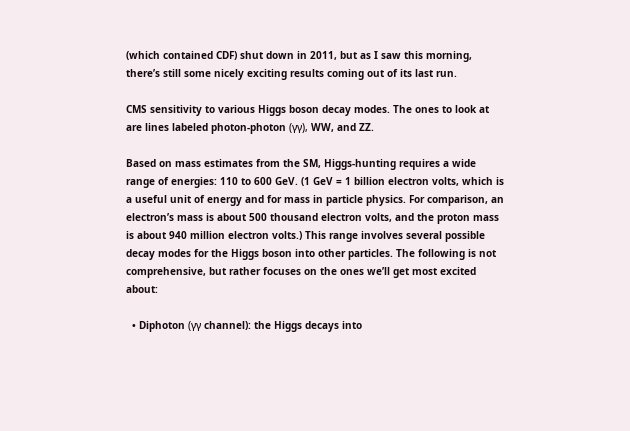(which contained CDF) shut down in 2011, but as I saw this morning, there’s still some nicely exciting results coming out of its last run.

CMS sensitivity to various Higgs boson decay modes. The ones to look at are lines labeled photon-photon (γγ), WW, and ZZ.

Based on mass estimates from the SM, Higgs-hunting requires a wide range of energies: 110 to 600 GeV. (1 GeV = 1 billion electron volts, which is a useful unit of energy and for mass in particle physics. For comparison, an electron’s mass is about 500 thousand electron volts, and the proton mass is about 940 million electron volts.) This range involves several possible decay modes for the Higgs boson into other particles. The following is not comprehensive, but rather focuses on the ones we’ll get most excited about:

  • Diphoton (γγ channel): the Higgs decays into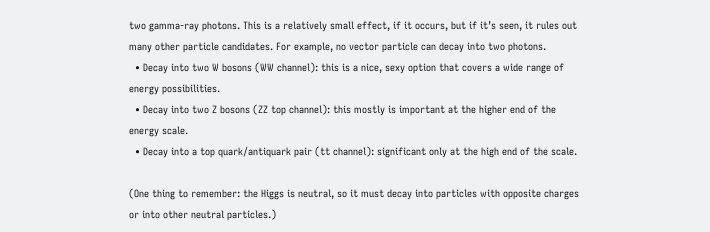two gamma-ray photons. This is a relatively small effect, if it occurs, but if it’s seen, it rules out many other particle candidates. For example, no vector particle can decay into two photons.
  • Decay into two W bosons (WW channel): this is a nice, sexy option that covers a wide range of energy possibilities.
  • Decay into two Z bosons (ZZ top channel): this mostly is important at the higher end of the energy scale.
  • Decay into a top quark/antiquark pair (tt channel): significant only at the high end of the scale.

(One thing to remember: the Higgs is neutral, so it must decay into particles with opposite charges or into other neutral particles.)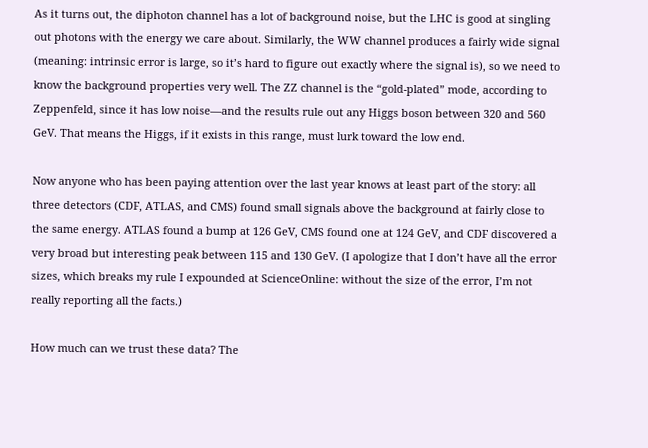As it turns out, the diphoton channel has a lot of background noise, but the LHC is good at singling out photons with the energy we care about. Similarly, the WW channel produces a fairly wide signal (meaning: intrinsic error is large, so it’s hard to figure out exactly where the signal is), so we need to know the background properties very well. The ZZ channel is the “gold-plated” mode, according to Zeppenfeld, since it has low noise—and the results rule out any Higgs boson between 320 and 560 GeV. That means the Higgs, if it exists in this range, must lurk toward the low end.

Now anyone who has been paying attention over the last year knows at least part of the story: all three detectors (CDF, ATLAS, and CMS) found small signals above the background at fairly close to the same energy. ATLAS found a bump at 126 GeV, CMS found one at 124 GeV, and CDF discovered a very broad but interesting peak between 115 and 130 GeV. (I apologize that I don’t have all the error sizes, which breaks my rule I expounded at ScienceOnline: without the size of the error, I’m not really reporting all the facts.)

How much can we trust these data? The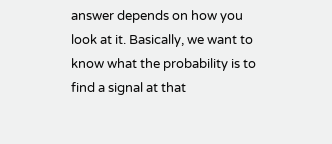answer depends on how you look at it. Basically, we want to know what the probability is to find a signal at that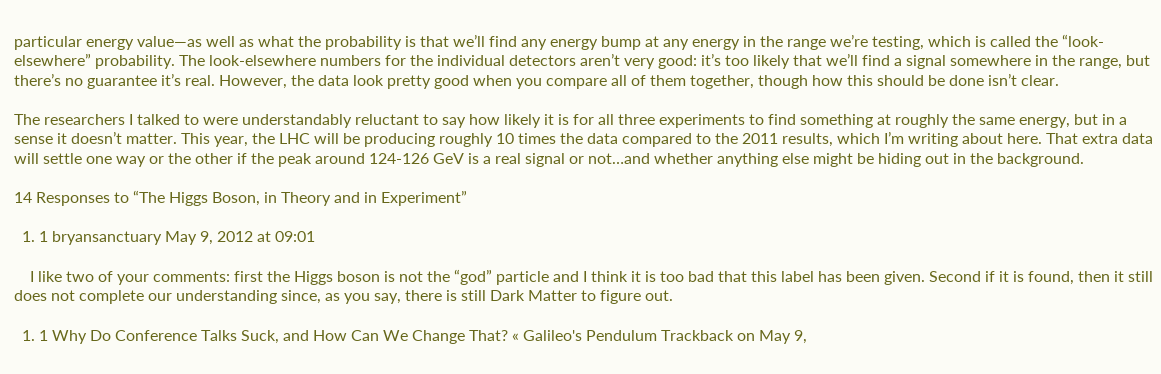particular energy value—as well as what the probability is that we’ll find any energy bump at any energy in the range we’re testing, which is called the “look-elsewhere” probability. The look-elsewhere numbers for the individual detectors aren’t very good: it’s too likely that we’ll find a signal somewhere in the range, but there’s no guarantee it’s real. However, the data look pretty good when you compare all of them together, though how this should be done isn’t clear.

The researchers I talked to were understandably reluctant to say how likely it is for all three experiments to find something at roughly the same energy, but in a sense it doesn’t matter. This year, the LHC will be producing roughly 10 times the data compared to the 2011 results, which I’m writing about here. That extra data will settle one way or the other if the peak around 124-126 GeV is a real signal or not…and whether anything else might be hiding out in the background.

14 Responses to “The Higgs Boson, in Theory and in Experiment”

  1. 1 bryansanctuary May 9, 2012 at 09:01

    I like two of your comments: first the Higgs boson is not the “god” particle and I think it is too bad that this label has been given. Second if it is found, then it still does not complete our understanding since, as you say, there is still Dark Matter to figure out.

  1. 1 Why Do Conference Talks Suck, and How Can We Change That? « Galileo's Pendulum Trackback on May 9,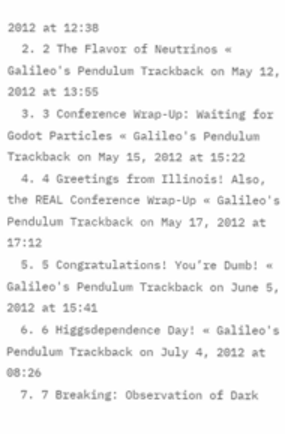2012 at 12:38
  2. 2 The Flavor of Neutrinos « Galileo's Pendulum Trackback on May 12, 2012 at 13:55
  3. 3 Conference Wrap-Up: Waiting for Godot Particles « Galileo's Pendulum Trackback on May 15, 2012 at 15:22
  4. 4 Greetings from Illinois! Also, the REAL Conference Wrap-Up « Galileo's Pendulum Trackback on May 17, 2012 at 17:12
  5. 5 Congratulations! You’re Dumb! « Galileo's Pendulum Trackback on June 5, 2012 at 15:41
  6. 6 Higgsdependence Day! « Galileo's Pendulum Trackback on July 4, 2012 at 08:26
  7. 7 Breaking: Observation of Dark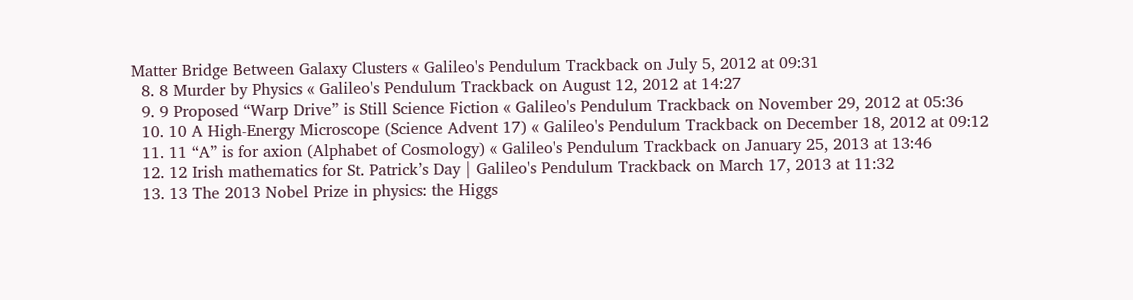Matter Bridge Between Galaxy Clusters « Galileo's Pendulum Trackback on July 5, 2012 at 09:31
  8. 8 Murder by Physics « Galileo's Pendulum Trackback on August 12, 2012 at 14:27
  9. 9 Proposed “Warp Drive” is Still Science Fiction « Galileo's Pendulum Trackback on November 29, 2012 at 05:36
  10. 10 A High-Energy Microscope (Science Advent 17) « Galileo's Pendulum Trackback on December 18, 2012 at 09:12
  11. 11 “A” is for axion (Alphabet of Cosmology) « Galileo's Pendulum Trackback on January 25, 2013 at 13:46
  12. 12 Irish mathematics for St. Patrick’s Day | Galileo's Pendulum Trackback on March 17, 2013 at 11:32
  13. 13 The 2013 Nobel Prize in physics: the Higgs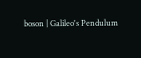boson | Galileo's Pendulum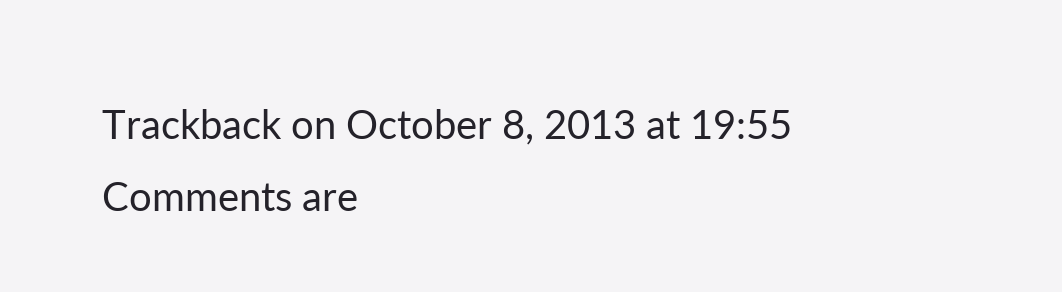Trackback on October 8, 2013 at 19:55
Comments are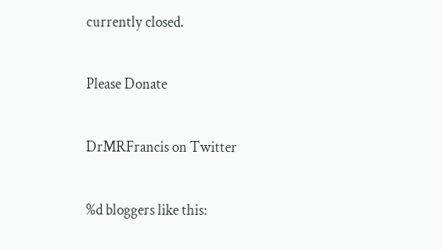currently closed.

Please Donate

DrMRFrancis on Twitter

%d bloggers like this: